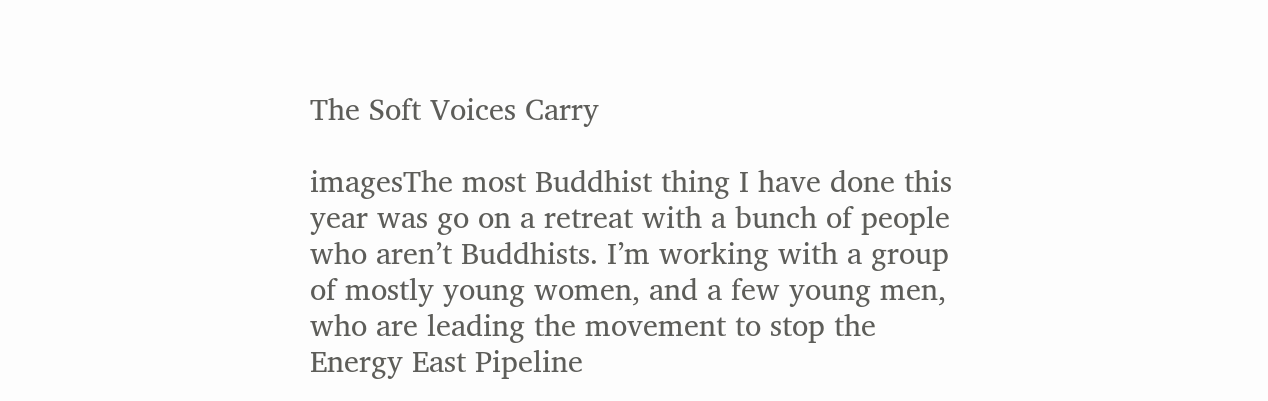The Soft Voices Carry

imagesThe most Buddhist thing I have done this year was go on a retreat with a bunch of people who aren’t Buddhists. I’m working with a group of mostly young women, and a few young men, who are leading the movement to stop the Energy East Pipeline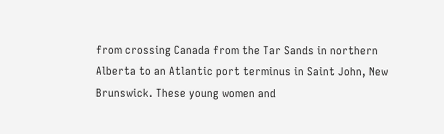from crossing Canada from the Tar Sands in northern Alberta to an Atlantic port terminus in Saint John, New Brunswick. These young women and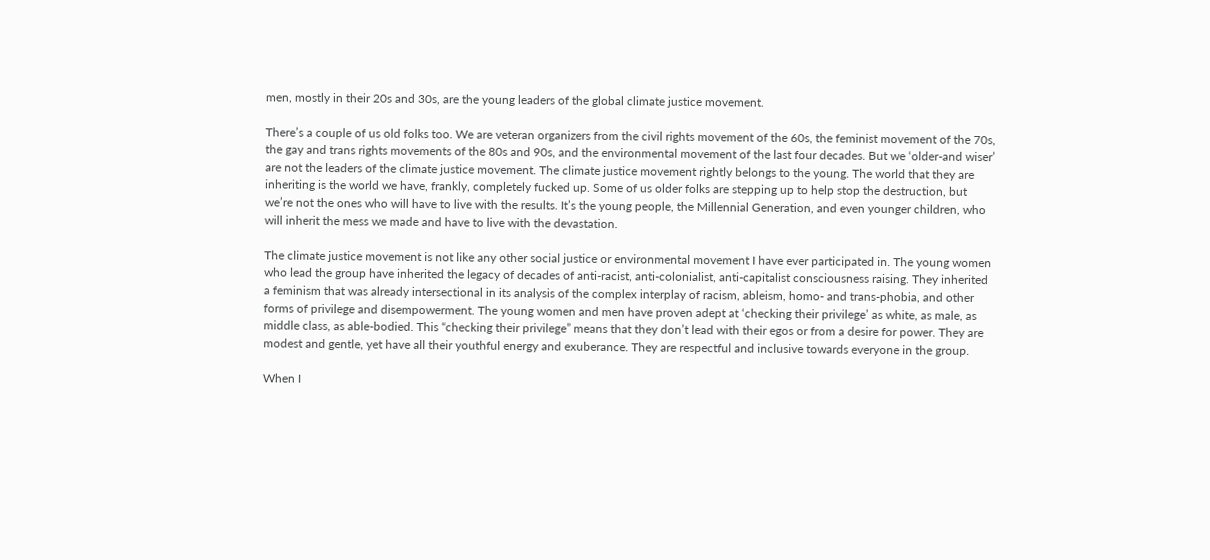men, mostly in their 20s and 30s, are the young leaders of the global climate justice movement.

There’s a couple of us old folks too. We are veteran organizers from the civil rights movement of the 60s, the feminist movement of the 70s, the gay and trans rights movements of the 80s and 90s, and the environmental movement of the last four decades. But we ‘older-and wiser’ are not the leaders of the climate justice movement. The climate justice movement rightly belongs to the young. The world that they are inheriting is the world we have, frankly, completely fucked up. Some of us older folks are stepping up to help stop the destruction, but we’re not the ones who will have to live with the results. It’s the young people, the Millennial Generation, and even younger children, who will inherit the mess we made and have to live with the devastation.

The climate justice movement is not like any other social justice or environmental movement I have ever participated in. The young women who lead the group have inherited the legacy of decades of anti-racist, anti-colonialist, anti-capitalist consciousness raising. They inherited a feminism that was already intersectional in its analysis of the complex interplay of racism, ableism, homo- and trans-phobia, and other forms of privilege and disempowerment. The young women and men have proven adept at ‘checking their privilege’ as white, as male, as middle class, as able-bodied. This “checking their privilege” means that they don’t lead with their egos or from a desire for power. They are modest and gentle, yet have all their youthful energy and exuberance. They are respectful and inclusive towards everyone in the group.

When I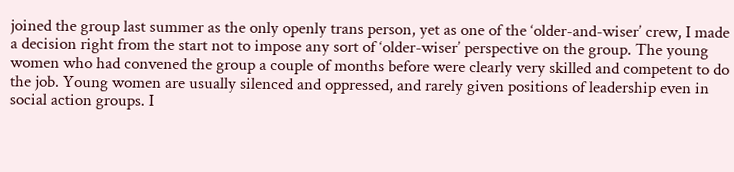joined the group last summer as the only openly trans person, yet as one of the ‘older-and-wiser’ crew, I made a decision right from the start not to impose any sort of ‘older-wiser’ perspective on the group. The young women who had convened the group a couple of months before were clearly very skilled and competent to do the job. Young women are usually silenced and oppressed, and rarely given positions of leadership even in social action groups. I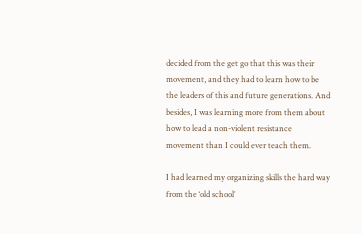decided from the get go that this was their movement, and they had to learn how to be the leaders of this and future generations. And besides, I was learning more from them about how to lead a non-violent resistance movement than I could ever teach them.

I had learned my organizing skills the hard way from the ‘old school’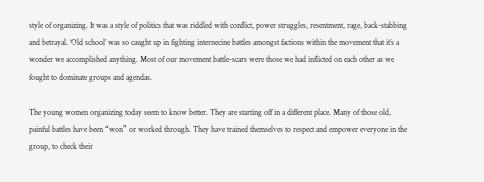style of organizing. It was a style of politics that was riddled with conflict, power struggles, resentment, rage, back-stabbing and betrayal. ‘Old school’ was so caught up in fighting internecine battles amongst factions within the movement that it’s a wonder we accomplished anything. Most of our movement battle-scars were those we had inflicted on each other as we fought to dominate groups and agendas.

The young women organizing today seem to know better. They are starting off in a different place. Many of those old, painful battles have been “won” or worked through. They have trained themselves to respect and empower everyone in the group, to check their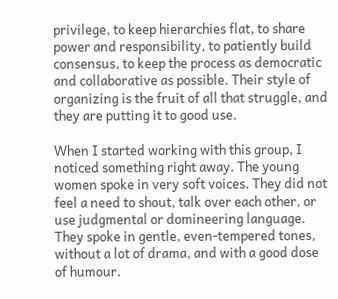privilege, to keep hierarchies flat, to share power and responsibility, to patiently build consensus, to keep the process as democratic and collaborative as possible. Their style of organizing is the fruit of all that struggle, and they are putting it to good use.

When I started working with this group, I noticed something right away. The young women spoke in very soft voices. They did not feel a need to shout, talk over each other, or use judgmental or domineering language. They spoke in gentle, even-tempered tones, without a lot of drama, and with a good dose of humour.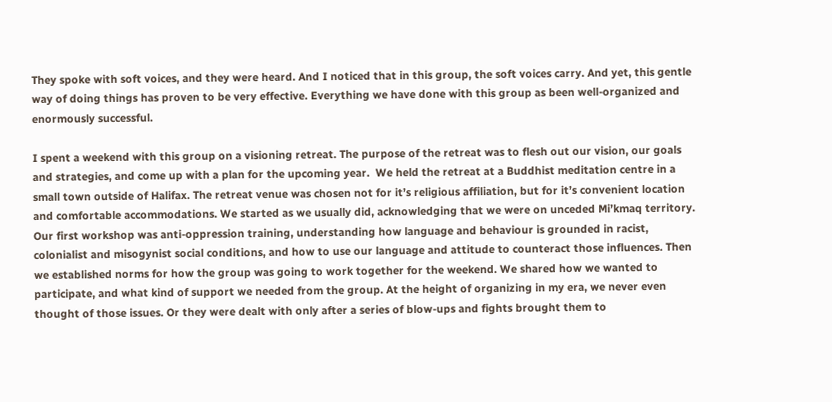They spoke with soft voices, and they were heard. And I noticed that in this group, the soft voices carry. And yet, this gentle way of doing things has proven to be very effective. Everything we have done with this group as been well-organized and enormously successful.

I spent a weekend with this group on a visioning retreat. The purpose of the retreat was to flesh out our vision, our goals and strategies, and come up with a plan for the upcoming year.  We held the retreat at a Buddhist meditation centre in a small town outside of Halifax. The retreat venue was chosen not for it’s religious affiliation, but for it’s convenient location and comfortable accommodations. We started as we usually did, acknowledging that we were on unceded Mi’kmaq territory. Our first workshop was anti-oppression training, understanding how language and behaviour is grounded in racist, colonialist and misogynist social conditions, and how to use our language and attitude to counteract those influences. Then we established norms for how the group was going to work together for the weekend. We shared how we wanted to participate, and what kind of support we needed from the group. At the height of organizing in my era, we never even thought of those issues. Or they were dealt with only after a series of blow-ups and fights brought them to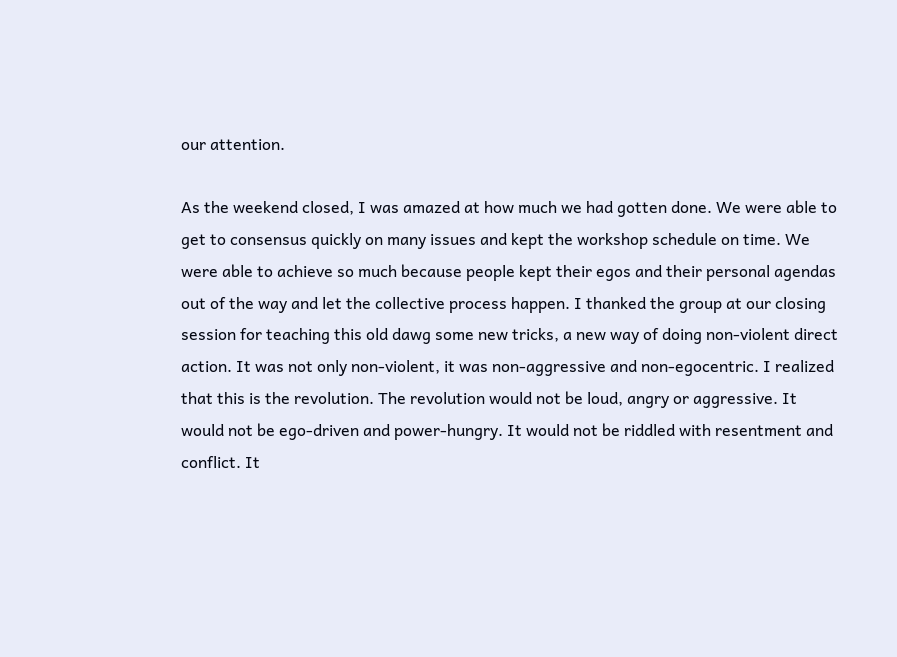our attention.

As the weekend closed, I was amazed at how much we had gotten done. We were able to get to consensus quickly on many issues and kept the workshop schedule on time. We were able to achieve so much because people kept their egos and their personal agendas out of the way and let the collective process happen. I thanked the group at our closing session for teaching this old dawg some new tricks, a new way of doing non-violent direct action. It was not only non-violent, it was non-aggressive and non-egocentric. I realized that this is the revolution. The revolution would not be loud, angry or aggressive. It would not be ego-driven and power-hungry. It would not be riddled with resentment and conflict. It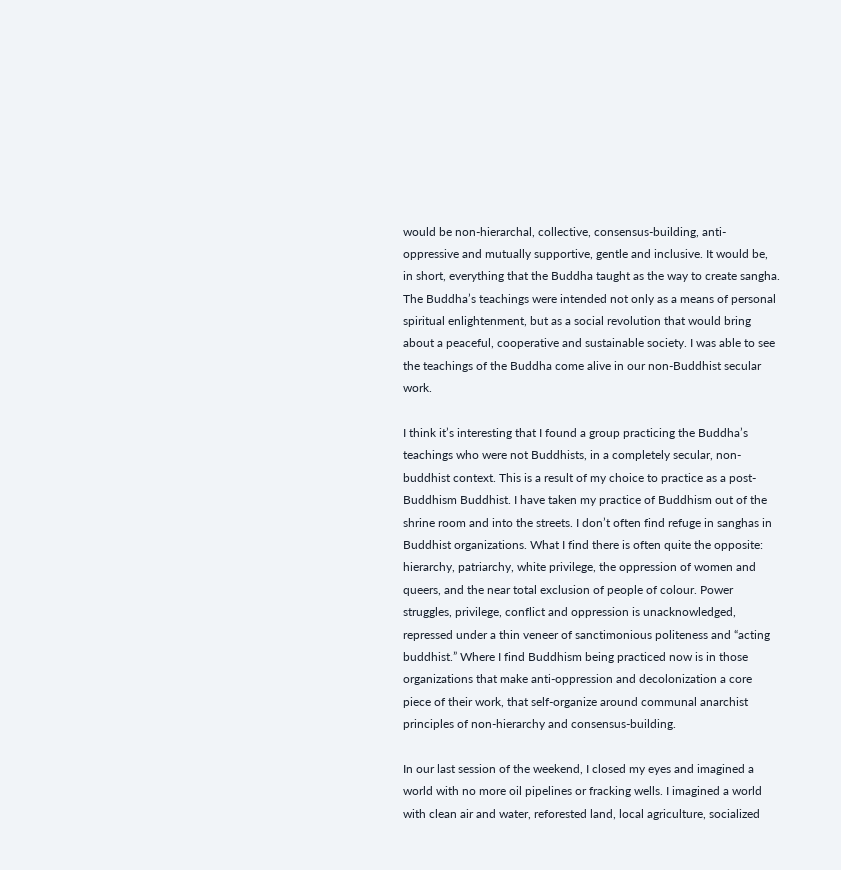would be non-hierarchal, collective, consensus-building, anti-oppressive and mutually supportive, gentle and inclusive. It would be, in short, everything that the Buddha taught as the way to create sangha. The Buddha’s teachings were intended not only as a means of personal spiritual enlightenment, but as a social revolution that would bring about a peaceful, cooperative and sustainable society. I was able to see the teachings of the Buddha come alive in our non-Buddhist secular work.

I think it’s interesting that I found a group practicing the Buddha’s teachings who were not Buddhists, in a completely secular, non-buddhist context. This is a result of my choice to practice as a post-Buddhism Buddhist. I have taken my practice of Buddhism out of the shrine room and into the streets. I don’t often find refuge in sanghas in Buddhist organizations. What I find there is often quite the opposite: hierarchy, patriarchy, white privilege, the oppression of women and queers, and the near total exclusion of people of colour. Power struggles, privilege, conflict and oppression is unacknowledged, repressed under a thin veneer of sanctimonious politeness and “acting buddhist.” Where I find Buddhism being practiced now is in those organizations that make anti-oppression and decolonization a core piece of their work, that self-organize around communal anarchist principles of non-hierarchy and consensus-building.

In our last session of the weekend, I closed my eyes and imagined a world with no more oil pipelines or fracking wells. I imagined a world with clean air and water, reforested land, local agriculture, socialized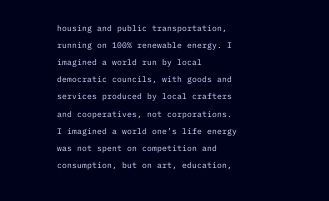housing and public transportation, running on 100% renewable energy. I imagined a world run by local democratic councils, with goods and services produced by local crafters and cooperatives, not corporations. I imagined a world one’s life energy was not spent on competition and consumption, but on art, education,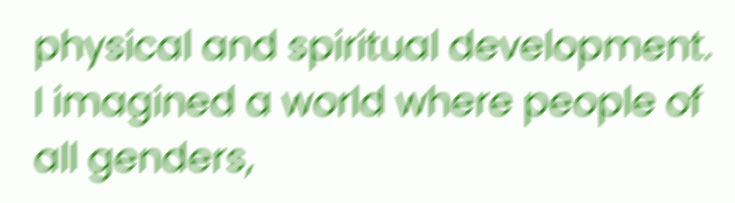physical and spiritual development. I imagined a world where people of all genders,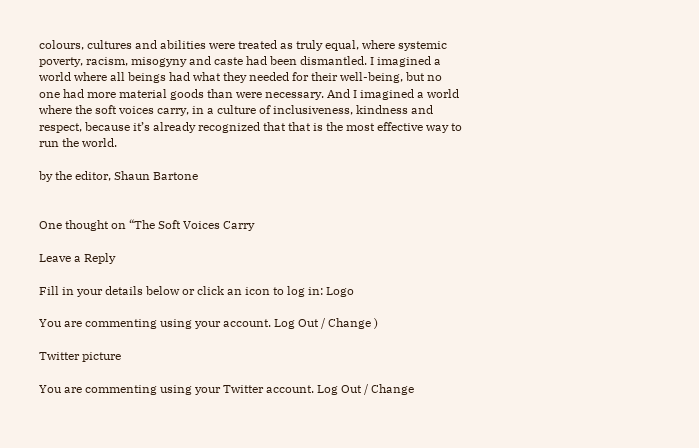colours, cultures and abilities were treated as truly equal, where systemic poverty, racism, misogyny and caste had been dismantled. I imagined a world where all beings had what they needed for their well-being, but no one had more material goods than were necessary. And I imagined a world where the soft voices carry, in a culture of inclusiveness, kindness and respect, because it’s already recognized that that is the most effective way to run the world.

by the editor, Shaun Bartone


One thought on “The Soft Voices Carry

Leave a Reply

Fill in your details below or click an icon to log in: Logo

You are commenting using your account. Log Out / Change )

Twitter picture

You are commenting using your Twitter account. Log Out / Change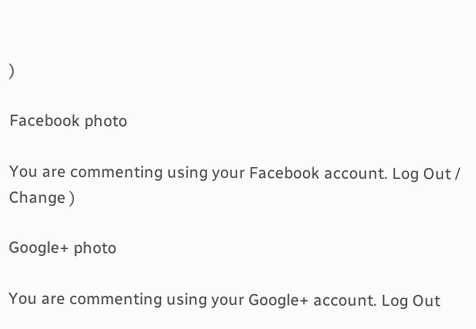)

Facebook photo

You are commenting using your Facebook account. Log Out / Change )

Google+ photo

You are commenting using your Google+ account. Log Out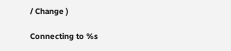/ Change )

Connecting to %s